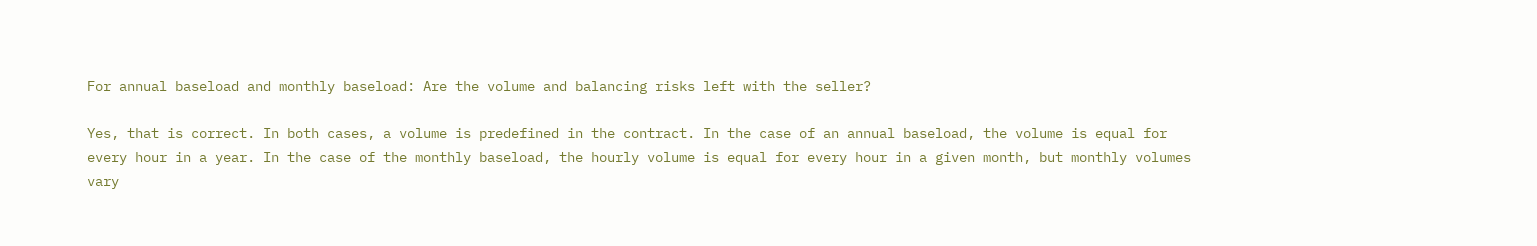For annual baseload and monthly baseload: Are the volume and balancing risks left with the seller?

Yes, that is correct. In both cases, a volume is predefined in the contract. In the case of an annual baseload, the volume is equal for every hour in a year. In the case of the monthly baseload, the hourly volume is equal for every hour in a given month, but monthly volumes vary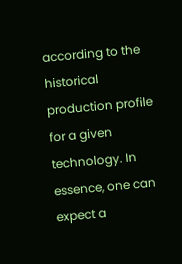according to the historical production profile for a given technology. In essence, one can expect a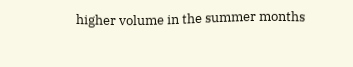higher volume in the summer months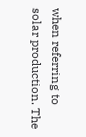when referring to solar production. The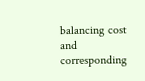balancing cost and corresponding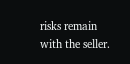risks remain with the seller.